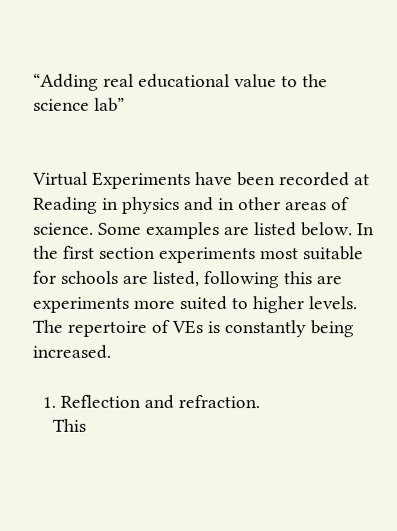“Adding real educational value to the science lab”


Virtual Experiments have been recorded at Reading in physics and in other areas of science. Some examples are listed below. In the first section experiments most suitable for schools are listed, following this are experiments more suited to higher levels. The repertoire of VEs is constantly being increased.

  1. Reflection and refraction.
    This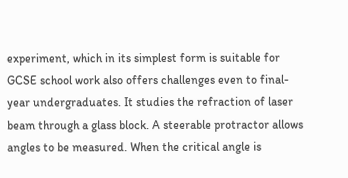experiment, which in its simplest form is suitable for GCSE school work also offers challenges even to final-year undergraduates. It studies the refraction of laser beam through a glass block. A steerable protractor allows angles to be measured. When the critical angle is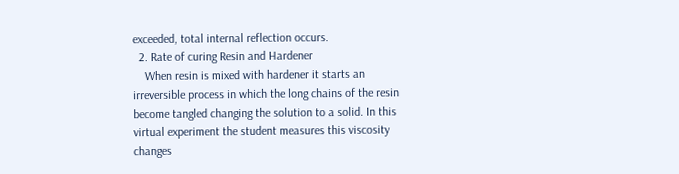exceeded, total internal reflection occurs.
  2. Rate of curing Resin and Hardener
    When resin is mixed with hardener it starts an irreversible process in which the long chains of the resin become tangled changing the solution to a solid. In this virtual experiment the student measures this viscosity changes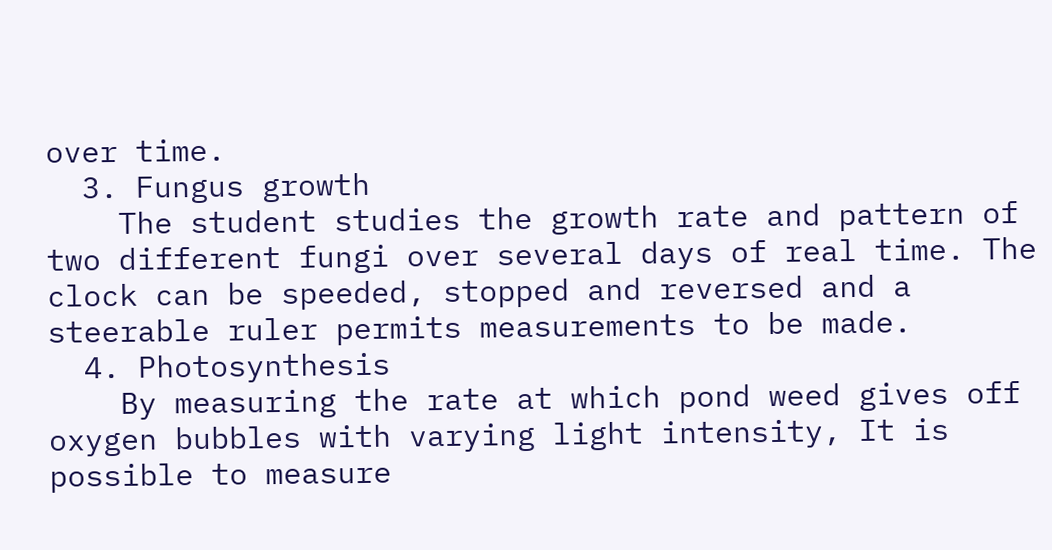over time.
  3. Fungus growth
    The student studies the growth rate and pattern of two different fungi over several days of real time. The clock can be speeded, stopped and reversed and a steerable ruler permits measurements to be made.
  4. Photosynthesis
    By measuring the rate at which pond weed gives off oxygen bubbles with varying light intensity, It is possible to measure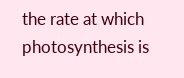the rate at which photosynthesis is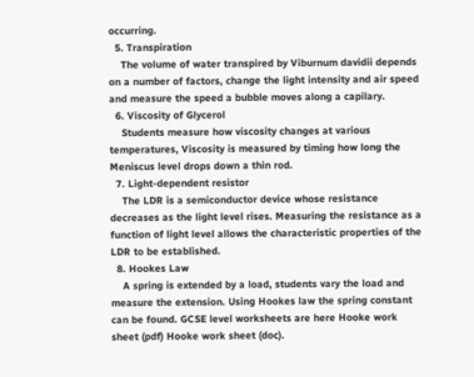occurring.
  5. Transpiration
    The volume of water transpired by Viburnum davidii depends on a number of factors, change the light intensity and air speed and measure the speed a bubble moves along a capilary.
  6. Viscosity of Glycerol
    Students measure how viscosity changes at various temperatures, Viscosity is measured by timing how long the Meniscus level drops down a thin rod.
  7. Light-dependent resistor
    The LDR is a semiconductor device whose resistance decreases as the light level rises. Measuring the resistance as a function of light level allows the characteristic properties of the LDR to be established.
  8. Hookes Law
    A spring is extended by a load, students vary the load and measure the extension. Using Hookes law the spring constant can be found. GCSE level worksheets are here Hooke work sheet (pdf) Hooke work sheet (doc).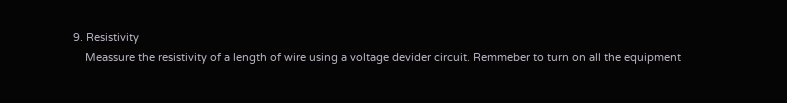9. Resistivity
    Meassure the resistivity of a length of wire using a voltage devider circuit. Remmeber to turn on all the equipment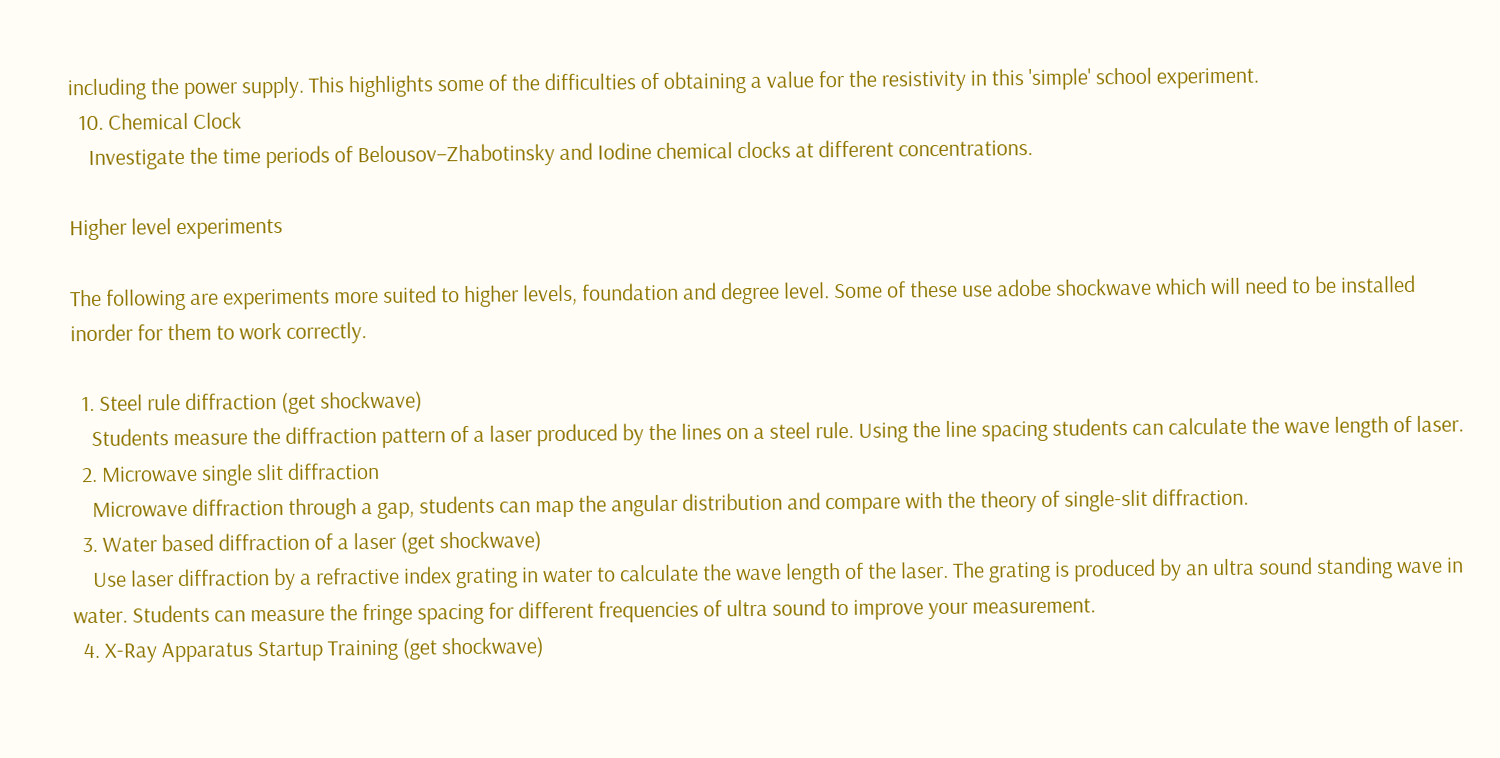including the power supply. This highlights some of the difficulties of obtaining a value for the resistivity in this 'simple' school experiment.
  10. Chemical Clock
    Investigate the time periods of Belousov–Zhabotinsky and Iodine chemical clocks at different concentrations.

Higher level experiments

The following are experiments more suited to higher levels, foundation and degree level. Some of these use adobe shockwave which will need to be installed inorder for them to work correctly.

  1. Steel rule diffraction (get shockwave)
    Students measure the diffraction pattern of a laser produced by the lines on a steel rule. Using the line spacing students can calculate the wave length of laser.
  2. Microwave single slit diffraction
    Microwave diffraction through a gap, students can map the angular distribution and compare with the theory of single-slit diffraction.
  3. Water based diffraction of a laser (get shockwave)
    Use laser diffraction by a refractive index grating in water to calculate the wave length of the laser. The grating is produced by an ultra sound standing wave in water. Students can measure the fringe spacing for different frequencies of ultra sound to improve your measurement.
  4. X-Ray Apparatus Startup Training (get shockwave)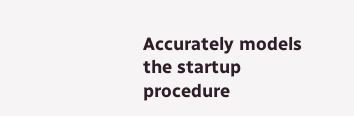Accurately models the startup procedure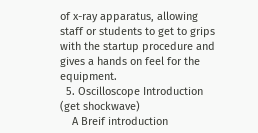of x-ray apparatus, allowing staff or students to get to grips with the startup procedure and gives a hands on feel for the equipment.
  5. Oscilloscope Introduction (get shockwave)
    A Breif introduction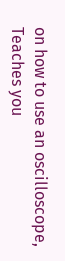on how to use an oscilloscope, Teaches you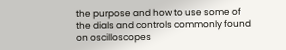the purpose and how to use some of the dials and controls commonly found on oscilloscopes